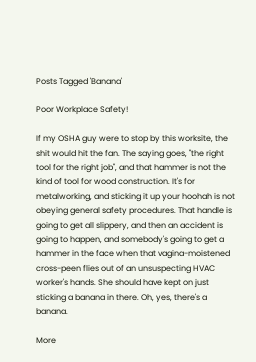Posts Tagged 'Banana'

Poor Workplace Safety!

If my OSHA guy were to stop by this worksite, the shit would hit the fan. The saying goes, "the right tool for the right job", and that hammer is not the kind of tool for wood construction. It's for metalworking, and sticking it up your hoohah is not obeying general safety procedures. That handle is going to get all slippery, and then an accident is going to happen, and somebody's going to get a hammer in the face when that vagina-moistened cross-peen flies out of an unsuspecting HVAC worker's hands. She should have kept on just sticking a banana in there. Oh, yes, there's a banana.

More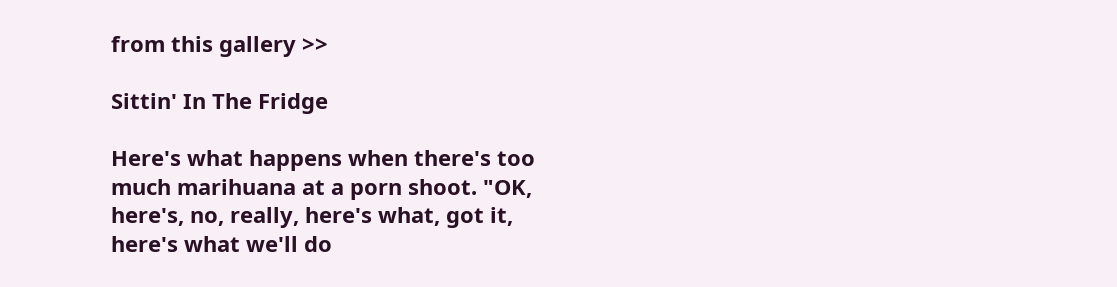from this gallery >>

Sittin' In The Fridge

Here's what happens when there's too much marihuana at a porn shoot. "OK, here's, no, really, here's what, got it, here's what we'll do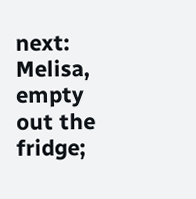next: Melisa, empty out the fridge;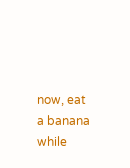now, eat a banana while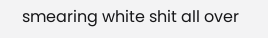smearing white shit all over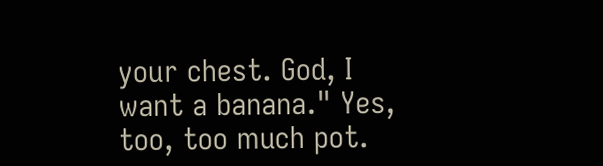your chest. God, I want a banana." Yes, too, too much pot.